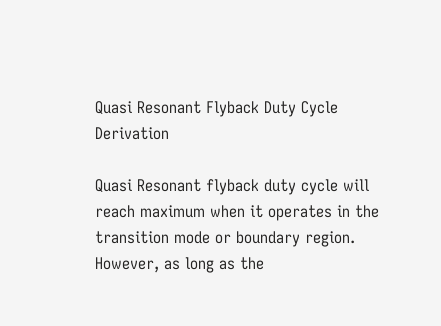Quasi Resonant Flyback Duty Cycle Derivation

Quasi Resonant flyback duty cycle will reach maximum when it operates in the transition mode or boundary region. However, as long as the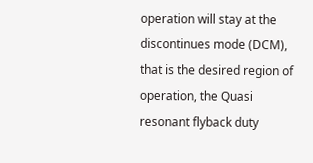operation will stay at the discontinues mode (DCM), that is the desired region of operation, the Quasi resonant flyback duty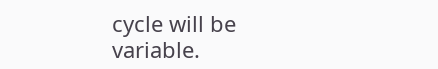cycle will be variable.